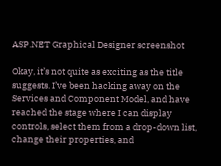ASP.NET Graphical Designer screenshot

Okay, it’s not quite as exciting as the title suggests. I’ve been hacking away on the Services and Component Model, and have reached the stage where I can display controls, select them from a drop-down list, change their properties, and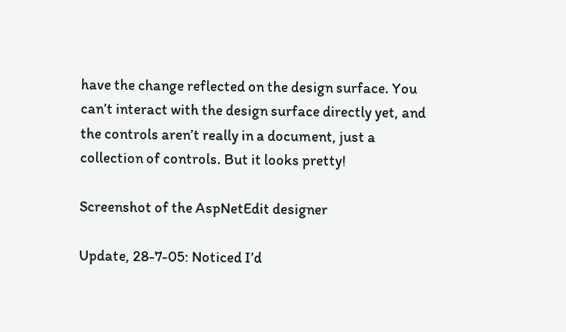have the change reflected on the design surface. You can’t interact with the design surface directly yet, and the controls aren’t really in a document, just a collection of controls. But it looks pretty!

Screenshot of the AspNetEdit designer

Update, 28-7-05: Noticed I’d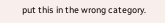put this in the wrong category.